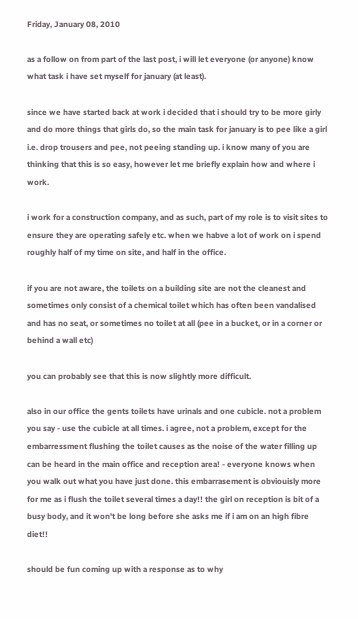Friday, January 08, 2010

as a follow on from part of the last post, i will let everyone (or anyone) know what task i have set myself for january (at least).

since we have started back at work i decided that i should try to be more girly and do more things that girls do, so the main task for january is to pee like a girl i.e. drop trousers and pee, not peeing standing up. i know many of you are thinking that this is so easy, however let me briefly explain how and where i work.

i work for a construction company, and as such, part of my role is to visit sites to ensure they are operating safely etc. when we habve a lot of work on i spend roughly half of my time on site, and half in the office.

if you are not aware, the toilets on a building site are not the cleanest and sometimes only consist of a chemical toilet which has often been vandalised and has no seat, or sometimes no toilet at all (pee in a bucket, or in a corner or behind a wall etc)

you can probably see that this is now slightly more difficult.

also in our office the gents toilets have urinals and one cubicle. not a problem you say - use the cubicle at all times. i agree, not a problem, except for the embarressment flushing the toilet causes as the noise of the water filling up can be heard in the main office and reception area! - everyone knows when you walk out what you have just done. this embarrasement is obviouisly more for me as i flush the toilet several times a day!! the girl on reception is bit of a busy body, and it won't be long before she asks me if i am on an high fibre diet!!

should be fun coming up with a response as to why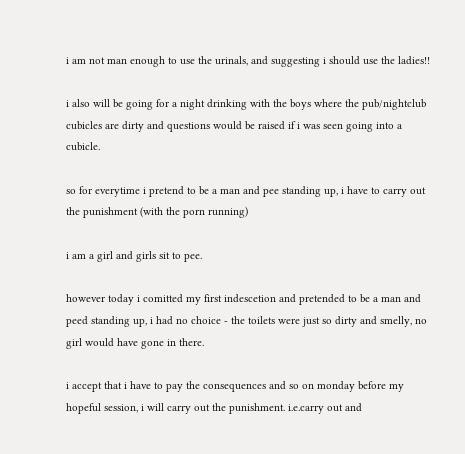i am not man enough to use the urinals, and suggesting i should use the ladies!!

i also will be going for a night drinking with the boys where the pub/nightclub cubicles are dirty and questions would be raised if i was seen going into a cubicle.

so for everytime i pretend to be a man and pee standing up, i have to carry out the punishment (with the porn running)

i am a girl and girls sit to pee.

however today i comitted my first indescetion and pretended to be a man and peed standing up, i had no choice - the toilets were just so dirty and smelly, no girl would have gone in there.

i accept that i have to pay the consequences and so on monday before my hopeful session, i will carry out the punishment. i.e.carry out and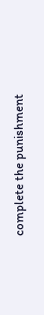complete the punishment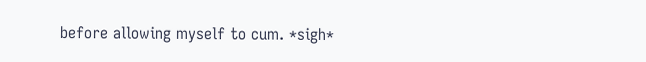before allowing myself to cum. *sigh*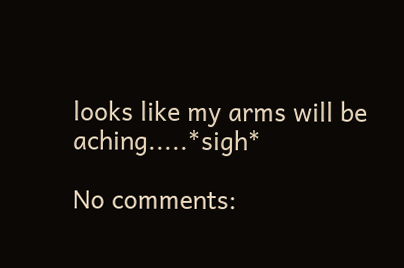looks like my arms will be aching.....*sigh*

No comments: